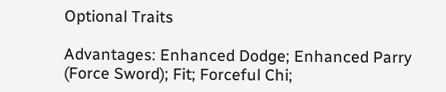Optional Traits

Advantages: Enhanced Dodge; Enhanced Parry (Force Sword); Fit; Forceful Chi;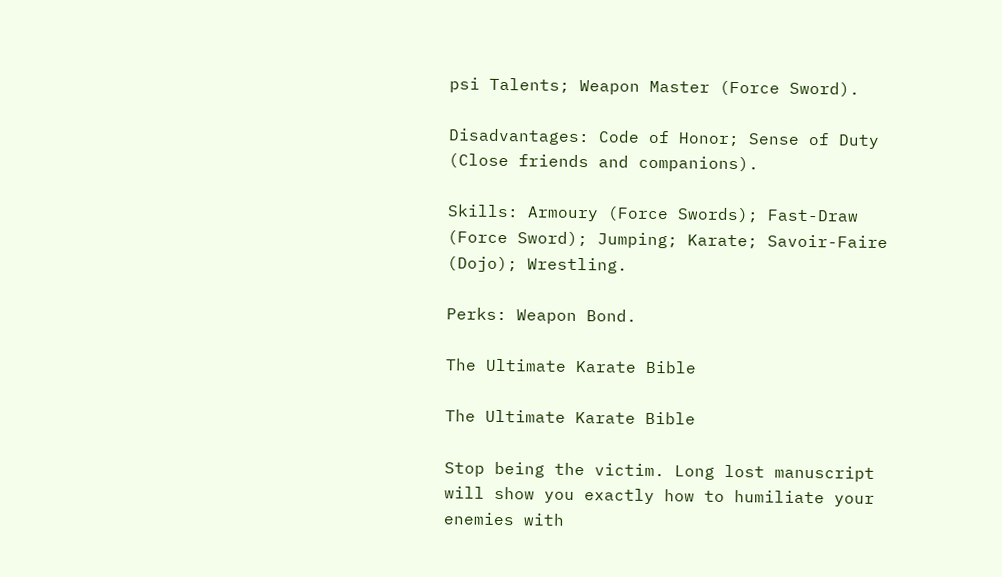psi Talents; Weapon Master (Force Sword).

Disadvantages: Code of Honor; Sense of Duty (Close friends and companions).

Skills: Armoury (Force Swords); Fast-Draw (Force Sword); Jumping; Karate; Savoir-Faire (Dojo); Wrestling.

Perks: Weapon Bond.

The Ultimate Karate Bible

The Ultimate Karate Bible

Stop being the victim. Long lost manuscript will show you exactly how to humiliate your enemies with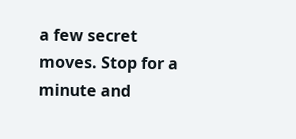a few secret moves. Stop for a minute and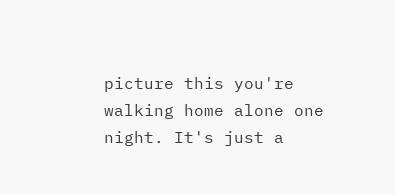picture this you're walking home alone one night. It's just a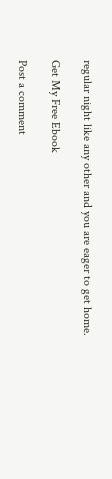regular night like any other and you are eager to get home.

Get My Free Ebook

Post a comment